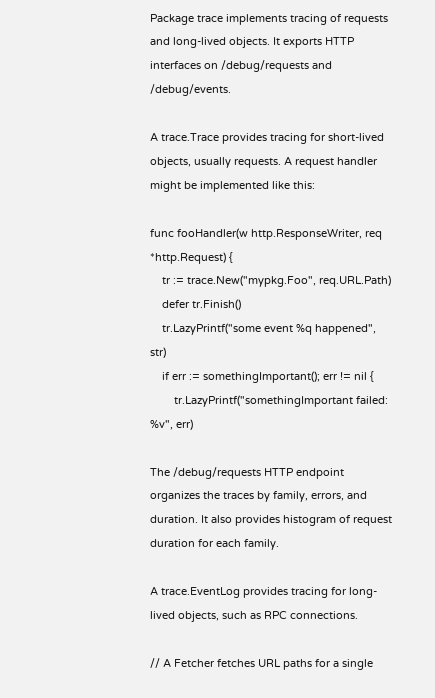Package trace implements tracing of requests and long-lived objects. It exports HTTP interfaces on /debug/requests and /debug/events.

A trace.Trace provides tracing for short-lived objects, usually requests. A request handler might be implemented like this:

func fooHandler(w http.ResponseWriter, req *http.Request) {
    tr := trace.New("mypkg.Foo", req.URL.Path)
    defer tr.Finish()
    tr.LazyPrintf("some event %q happened", str)
    if err := somethingImportant(); err != nil {
        tr.LazyPrintf("somethingImportant failed: %v", err)

The /debug/requests HTTP endpoint organizes the traces by family, errors, and duration. It also provides histogram of request duration for each family.

A trace.EventLog provides tracing for long-lived objects, such as RPC connections.

// A Fetcher fetches URL paths for a single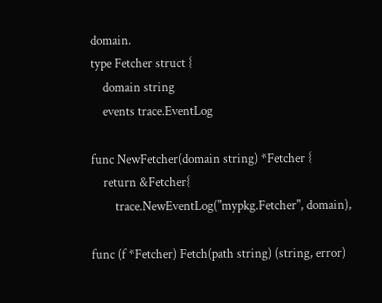domain.
type Fetcher struct {
    domain string
    events trace.EventLog

func NewFetcher(domain string) *Fetcher {
    return &Fetcher{
        trace.NewEventLog("mypkg.Fetcher", domain),

func (f *Fetcher) Fetch(path string) (string, error)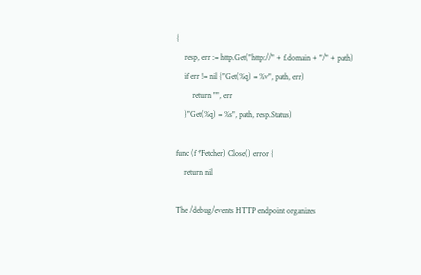{
    resp, err := http.Get("http://" + f.domain + "/" + path)
    if err != nil {"Get(%q) = %v", path, err)
        return "", err
    }"Get(%q) = %s", path, resp.Status)

func (f *Fetcher) Close() error {
    return nil

The /debug/events HTTP endpoint organizes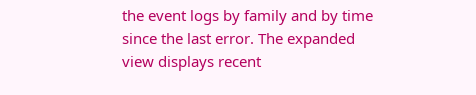the event logs by family and by time since the last error. The expanded view displays recent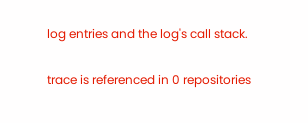log entries and the log's call stack.

trace is referenced in 0 repositories